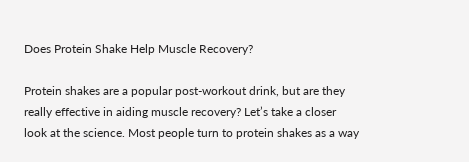Does Protein Shake Help Muscle Recovery?

Protein shakes are a popular post-workout drink, but are they really effective in aiding muscle recovery? Let’s take a closer look at the science. Most people turn to protein shakes as a way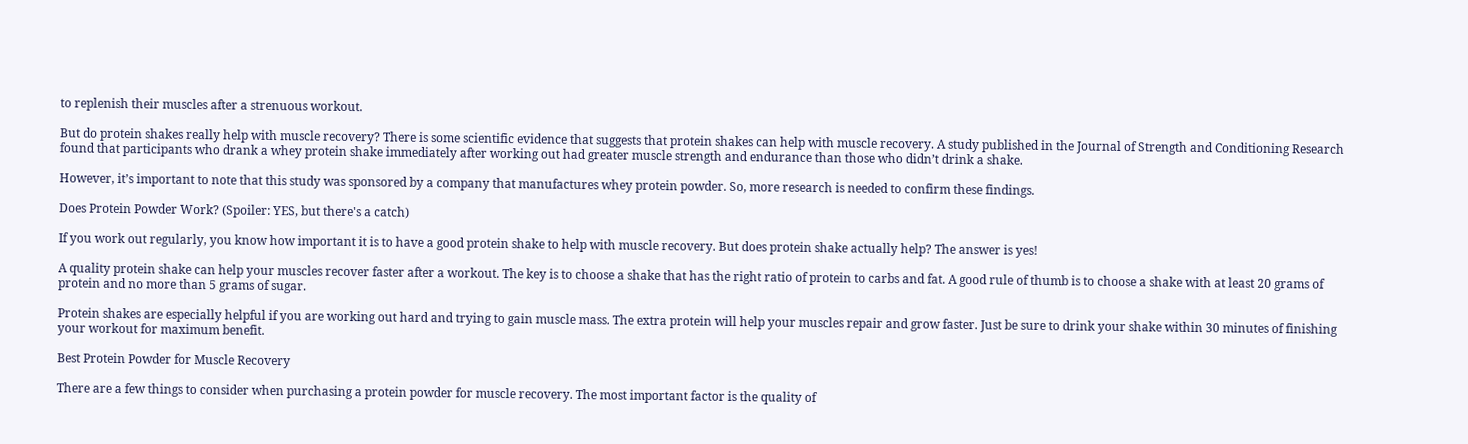to replenish their muscles after a strenuous workout.

But do protein shakes really help with muscle recovery? There is some scientific evidence that suggests that protein shakes can help with muscle recovery. A study published in the Journal of Strength and Conditioning Research found that participants who drank a whey protein shake immediately after working out had greater muscle strength and endurance than those who didn’t drink a shake.

However, it’s important to note that this study was sponsored by a company that manufactures whey protein powder. So, more research is needed to confirm these findings.

Does Protein Powder Work? (Spoiler: YES, but there's a catch)

If you work out regularly, you know how important it is to have a good protein shake to help with muscle recovery. But does protein shake actually help? The answer is yes!

A quality protein shake can help your muscles recover faster after a workout. The key is to choose a shake that has the right ratio of protein to carbs and fat. A good rule of thumb is to choose a shake with at least 20 grams of protein and no more than 5 grams of sugar.

Protein shakes are especially helpful if you are working out hard and trying to gain muscle mass. The extra protein will help your muscles repair and grow faster. Just be sure to drink your shake within 30 minutes of finishing your workout for maximum benefit.

Best Protein Powder for Muscle Recovery

There are a few things to consider when purchasing a protein powder for muscle recovery. The most important factor is the quality of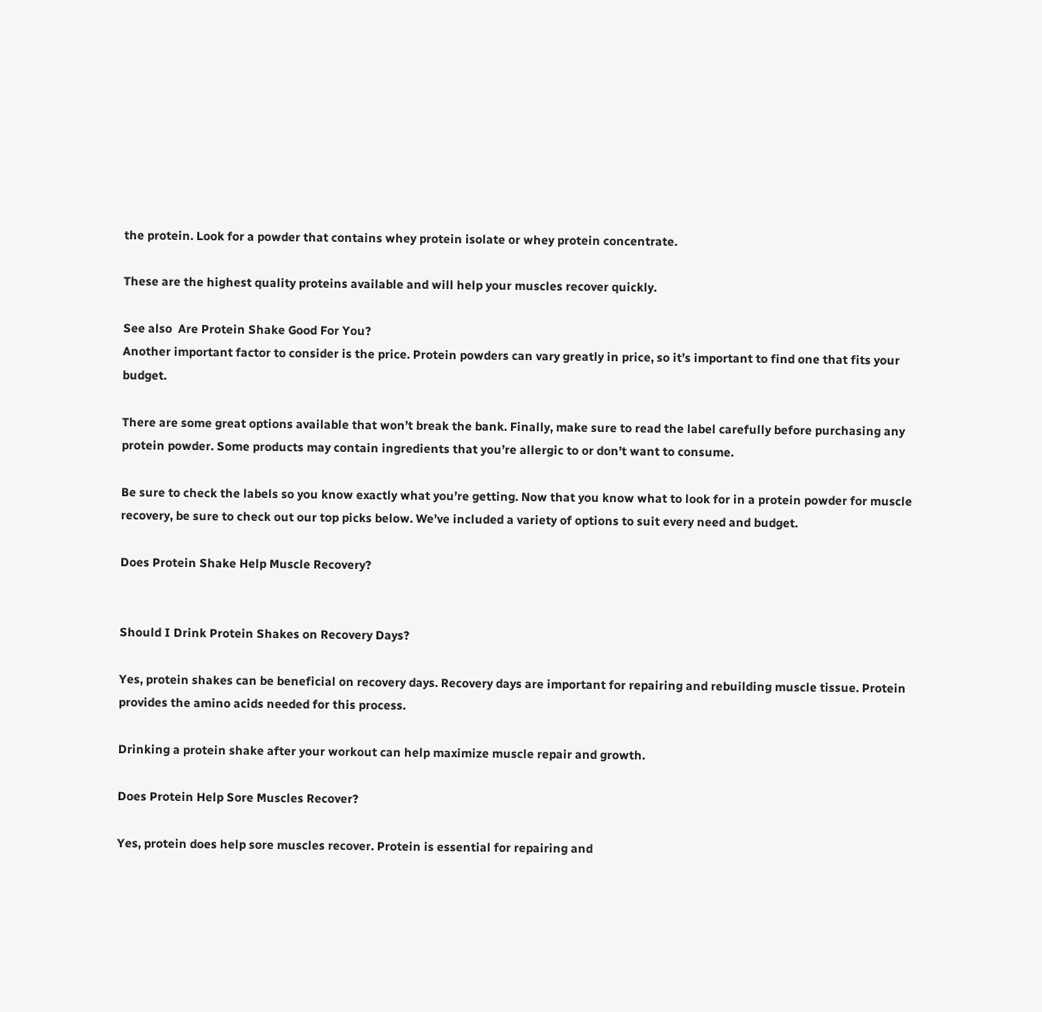the protein. Look for a powder that contains whey protein isolate or whey protein concentrate.

These are the highest quality proteins available and will help your muscles recover quickly.

See also  Are Protein Shake Good For You?
Another important factor to consider is the price. Protein powders can vary greatly in price, so it’s important to find one that fits your budget.

There are some great options available that won’t break the bank. Finally, make sure to read the label carefully before purchasing any protein powder. Some products may contain ingredients that you’re allergic to or don’t want to consume.

Be sure to check the labels so you know exactly what you’re getting. Now that you know what to look for in a protein powder for muscle recovery, be sure to check out our top picks below. We’ve included a variety of options to suit every need and budget.

Does Protein Shake Help Muscle Recovery?


Should I Drink Protein Shakes on Recovery Days?

Yes, protein shakes can be beneficial on recovery days. Recovery days are important for repairing and rebuilding muscle tissue. Protein provides the amino acids needed for this process.

Drinking a protein shake after your workout can help maximize muscle repair and growth.

Does Protein Help Sore Muscles Recover?

Yes, protein does help sore muscles recover. Protein is essential for repairing and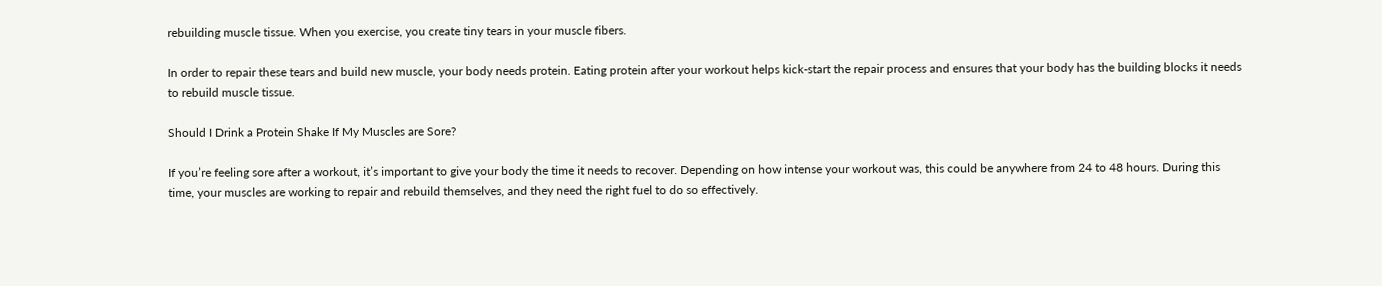rebuilding muscle tissue. When you exercise, you create tiny tears in your muscle fibers.

In order to repair these tears and build new muscle, your body needs protein. Eating protein after your workout helps kick-start the repair process and ensures that your body has the building blocks it needs to rebuild muscle tissue.

Should I Drink a Protein Shake If My Muscles are Sore?

If you’re feeling sore after a workout, it’s important to give your body the time it needs to recover. Depending on how intense your workout was, this could be anywhere from 24 to 48 hours. During this time, your muscles are working to repair and rebuild themselves, and they need the right fuel to do so effectively.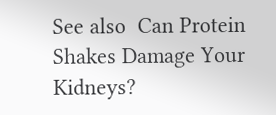See also  Can Protein Shakes Damage Your Kidneys?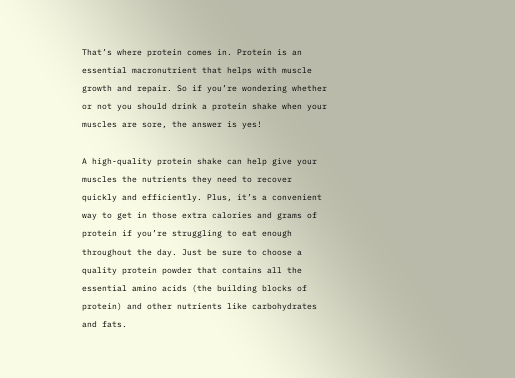That’s where protein comes in. Protein is an essential macronutrient that helps with muscle growth and repair. So if you’re wondering whether or not you should drink a protein shake when your muscles are sore, the answer is yes!

A high-quality protein shake can help give your muscles the nutrients they need to recover quickly and efficiently. Plus, it’s a convenient way to get in those extra calories and grams of protein if you’re struggling to eat enough throughout the day. Just be sure to choose a quality protein powder that contains all the essential amino acids (the building blocks of protein) and other nutrients like carbohydrates and fats.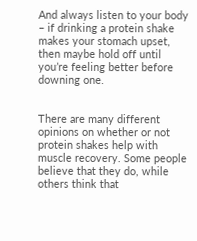And always listen to your body – if drinking a protein shake makes your stomach upset, then maybe hold off until you’re feeling better before downing one.


There are many different opinions on whether or not protein shakes help with muscle recovery. Some people believe that they do, while others think that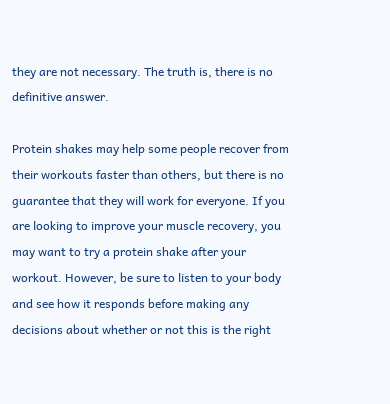they are not necessary. The truth is, there is no definitive answer.

Protein shakes may help some people recover from their workouts faster than others, but there is no guarantee that they will work for everyone. If you are looking to improve your muscle recovery, you may want to try a protein shake after your workout. However, be sure to listen to your body and see how it responds before making any decisions about whether or not this is the right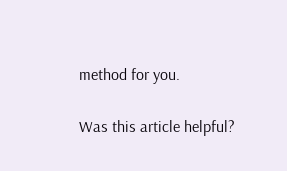method for you.

Was this article helpful?